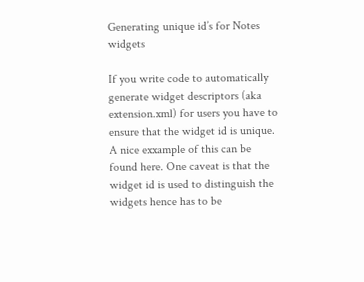Generating unique id’s for Notes widgets

If you write code to automatically generate widget descriptors (aka extension.xml) for users you have to ensure that the widget id is unique. A nice exxample of this can be found here. One caveat is that the widget id is used to distinguish the widgets hence has to be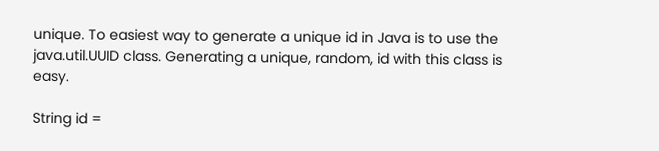unique. To easiest way to generate a unique id in Java is to use the java.util.UUID class. Generating a unique, random, id with this class is easy.

String id =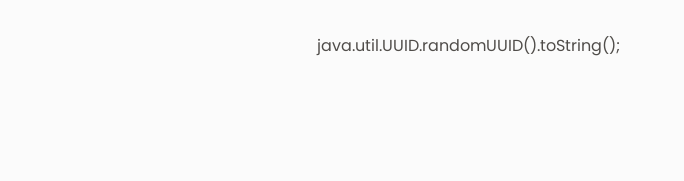java.util.UUID.randomUUID().toString();